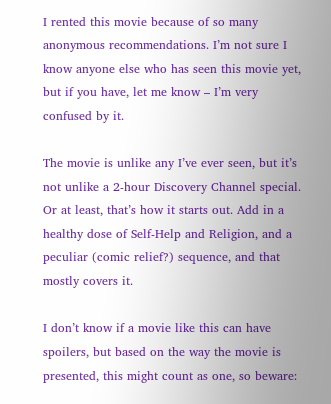I rented this movie because of so many anonymous recommendations. I’m not sure I know anyone else who has seen this movie yet, but if you have, let me know – I’m very confused by it.

The movie is unlike any I’ve ever seen, but it’s not unlike a 2-hour Discovery Channel special. Or at least, that’s how it starts out. Add in a healthy dose of Self-Help and Religion, and a peculiar (comic relief?) sequence, and that mostly covers it.

I don’t know if a movie like this can have spoilers, but based on the way the movie is presented, this might count as one, so beware: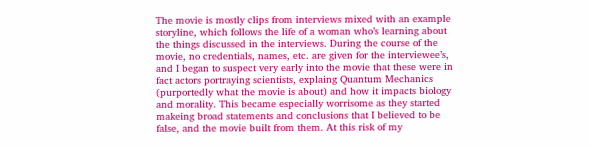The movie is mostly clips from interviews mixed with an example storyline, which follows the life of a woman who’s learning about the things discussed in the interviews. During the course of the movie, no credentials, names, etc. are given for the interviewee’s, and I began to suspect very early into the movie that these were in fact actors portraying scientists, explaing Quantum Mechanics (purportedly what the movie is about) and how it impacts biology and morality. This became especially worrisome as they started makeing broad statements and conclusions that I believed to be false, and the movie built from them. At this risk of my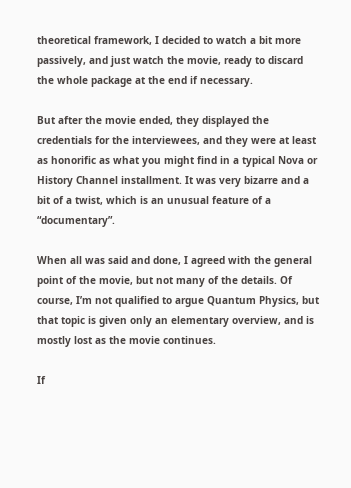theoretical framework, I decided to watch a bit more passively, and just watch the movie, ready to discard the whole package at the end if necessary.

But after the movie ended, they displayed the credentials for the interviewees, and they were at least as honorific as what you might find in a typical Nova or History Channel installment. It was very bizarre and a bit of a twist, which is an unusual feature of a “documentary”.

When all was said and done, I agreed with the general point of the movie, but not many of the details. Of course, I’m not qualified to argue Quantum Physics, but that topic is given only an elementary overview, and is mostly lost as the movie continues.

If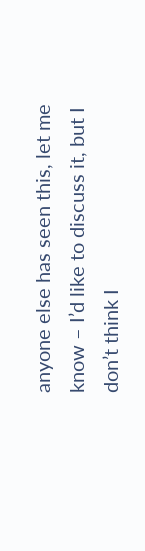anyone else has seen this, let me know – I’d like to discuss it, but I don’t think I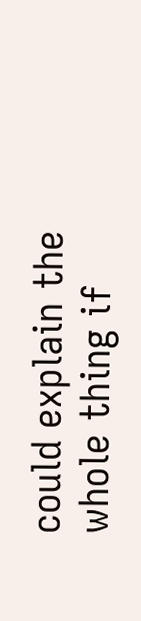could explain the whole thing if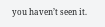you haven’t seen it.